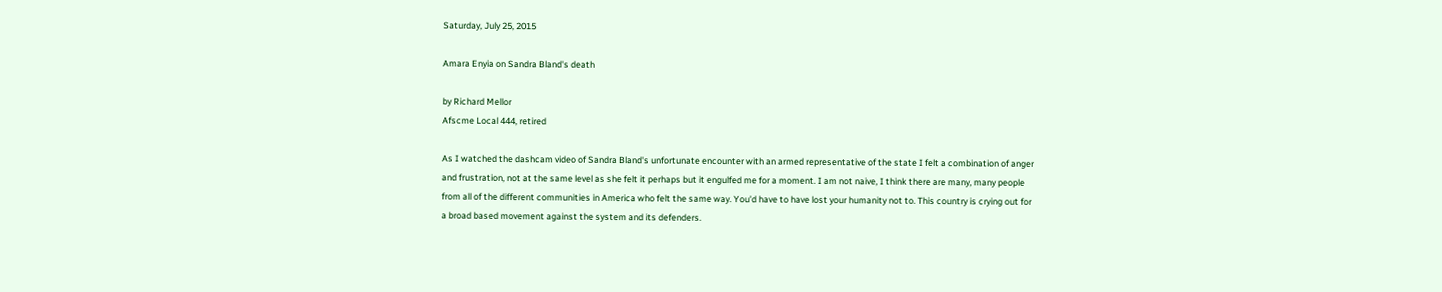Saturday, July 25, 2015

Amara Enyia on Sandra Bland's death

by Richard Mellor
Afscme Local 444, retired

As I watched the dashcam video of Sandra Bland's unfortunate encounter with an armed representative of the state I felt a combination of anger and frustration, not at the same level as she felt it perhaps but it engulfed me for a moment. I am not naive, I think there are many, many people from all of the different communities in America who felt the same way. You'd have to have lost your humanity not to. This country is crying out for a broad based movement against the system and its defenders.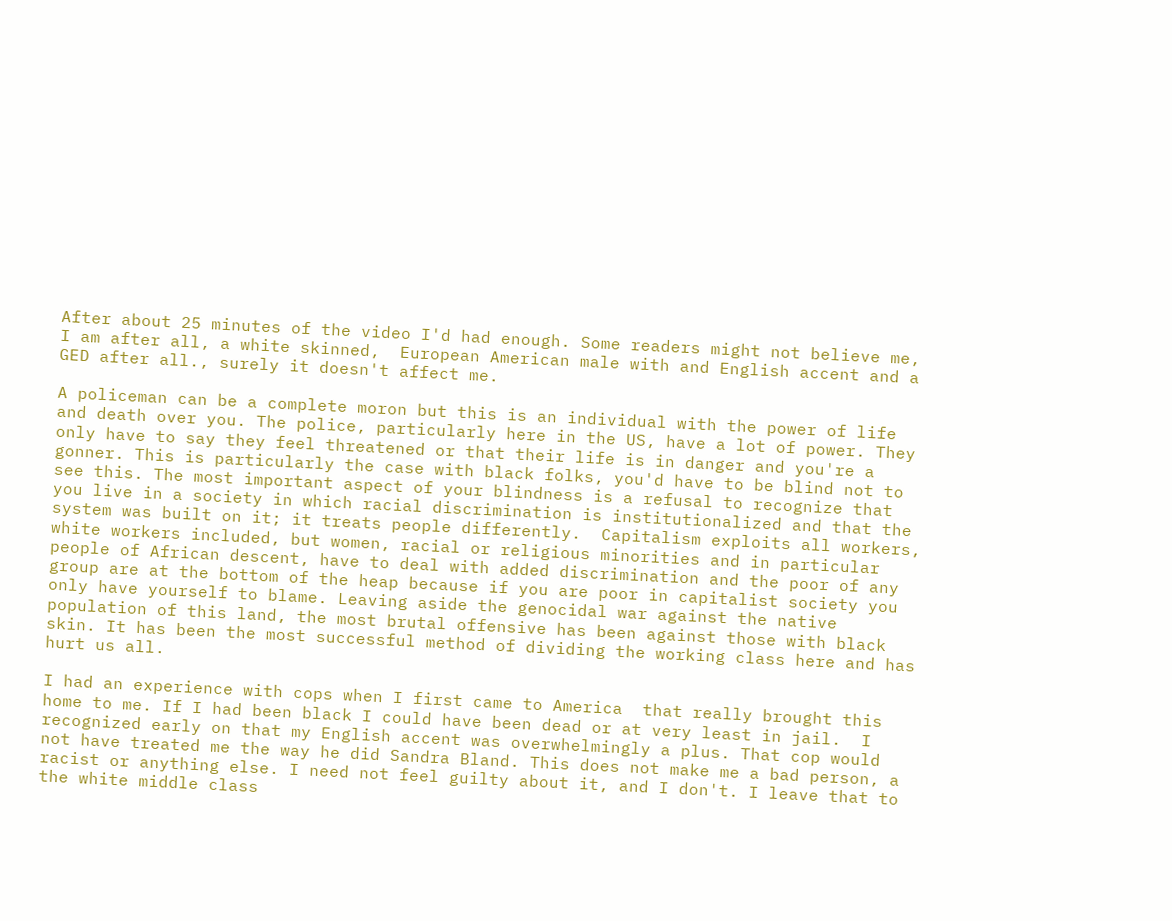After about 25 minutes of the video I'd had enough. Some readers might not believe me, I am after all, a white skinned,  European American male with and English accent and a GED after all., surely it doesn't affect me.

A policeman can be a complete moron but this is an individual with the power of life and death over you. The police, particularly here in the US, have a lot of power. They only have to say they feel threatened or that their life is in danger and you're a gonner. This is particularly the case with black folks, you'd have to be blind not to see this. The most important aspect of your blindness is a refusal to recognize that you live in a society in which racial discrimination is institutionalized and that the system was built on it; it treats people differently.  Capitalism exploits all workers, white workers included, but women, racial or religious minorities and in particular people of African descent, have to deal with added discrimination and the poor of any group are at the bottom of the heap because if you are poor in capitalist society you only have yourself to blame. Leaving aside the genocidal war against the native population of this land, the most brutal offensive has been against those with black skin. It has been the most successful method of dividing the working class here and has hurt us all.

I had an experience with cops when I first came to America  that really brought this home to me. If I had been black I could have been dead or at very least in jail.  I recognized early on that my English accent was overwhelmingly a plus. That cop would not have treated me the way he did Sandra Bland. This does not make me a bad person, a racist or anything else. I need not feel guilty about it, and I don't. I leave that to the white middle class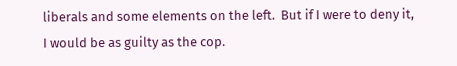liberals and some elements on the left.  But if I were to deny it, I would be as guilty as the cop.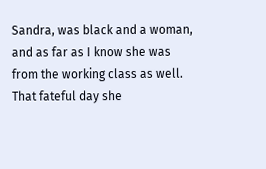Sandra, was black and a woman, and as far as I know she was from the working class as well. That fateful day she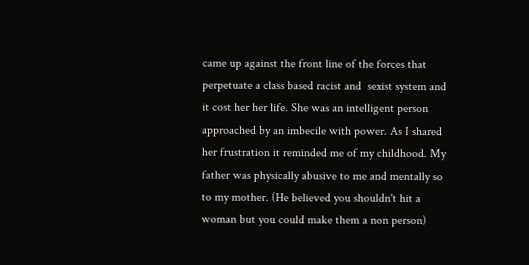came up against the front line of the forces that perpetuate a class based racist and  sexist system and it cost her her life. She was an intelligent person approached by an imbecile with power. As I shared her frustration it reminded me of my childhood. My father was physically abusive to me and mentally so to my mother. (He believed you shouldn't hit a woman but you could make them a non person)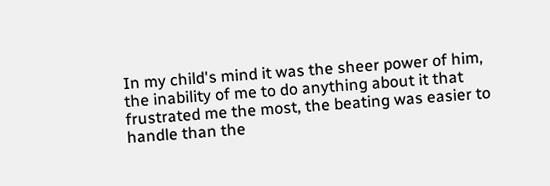In my child's mind it was the sheer power of him, the inability of me to do anything about it that frustrated me the most, the beating was easier to handle than the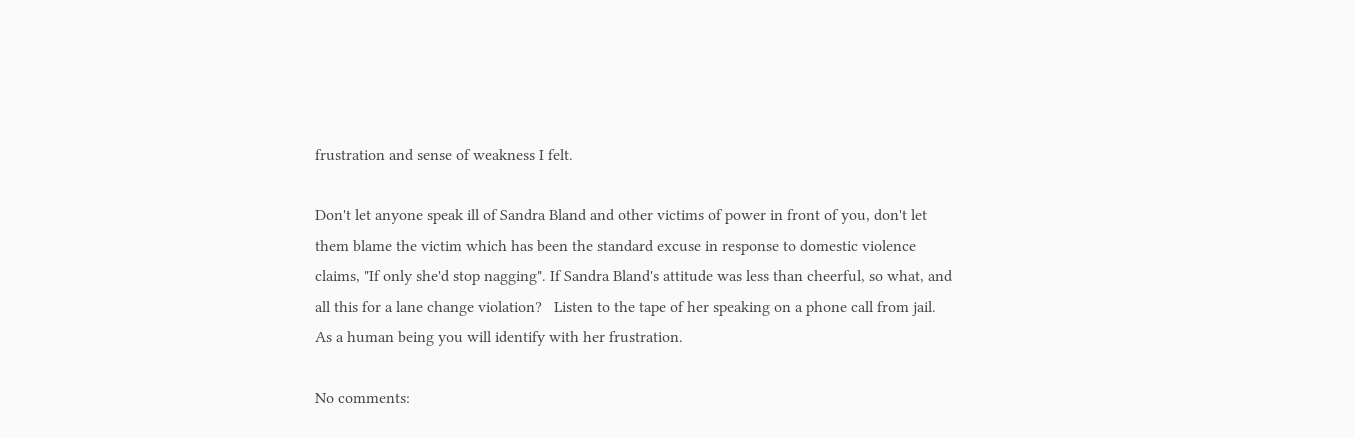frustration and sense of weakness I felt.

Don't let anyone speak ill of Sandra Bland and other victims of power in front of you, don't let them blame the victim which has been the standard excuse in response to domestic violence claims, "If only she'd stop nagging". If Sandra Bland's attitude was less than cheerful, so what, and all this for a lane change violation?   Listen to the tape of her speaking on a phone call from jail.   As a human being you will identify with her frustration.

No comments: